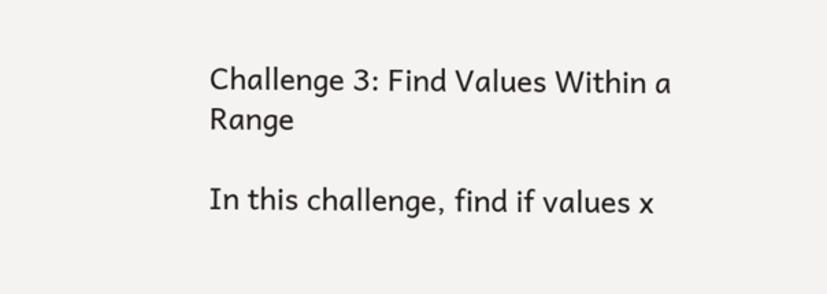Challenge 3: Find Values Within a Range

In this challenge, find if values x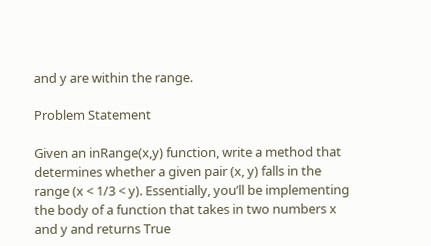and y are within the range.

Problem Statement

Given an inRange(x,y) function, write a method that determines whether a given pair (x, y) falls in the range (x < 1/3 < y). Essentially, you’ll be implementing the body of a function that takes in two numbers x and y and returns True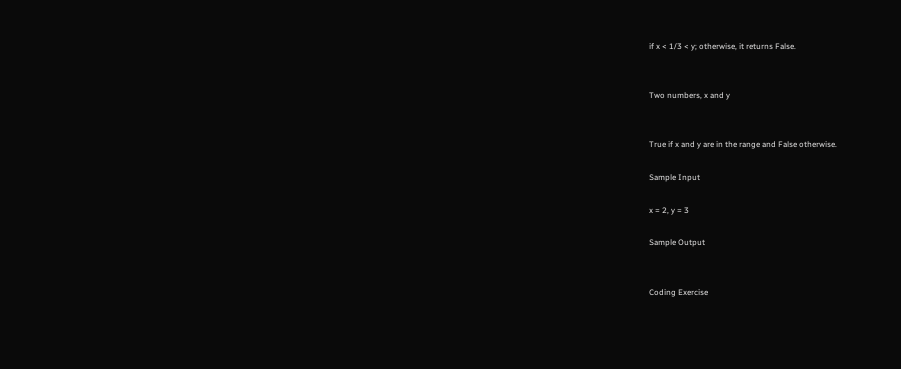if x < 1/3 < y; otherwise, it returns False.


Two numbers, x and y


True if x and y are in the range and False otherwise.

Sample Input

x = 2, y = 3

Sample Output


Coding Exercise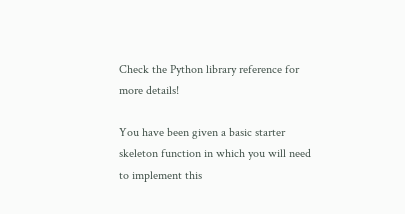Check the Python library reference for more details!

You have been given a basic starter skeleton function in which you will need to implement this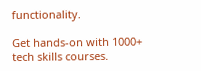functionality.

Get hands-on with 1000+ tech skills courses.